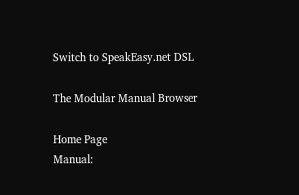Switch to SpeakEasy.net DSL

The Modular Manual Browser

Home Page
Manual: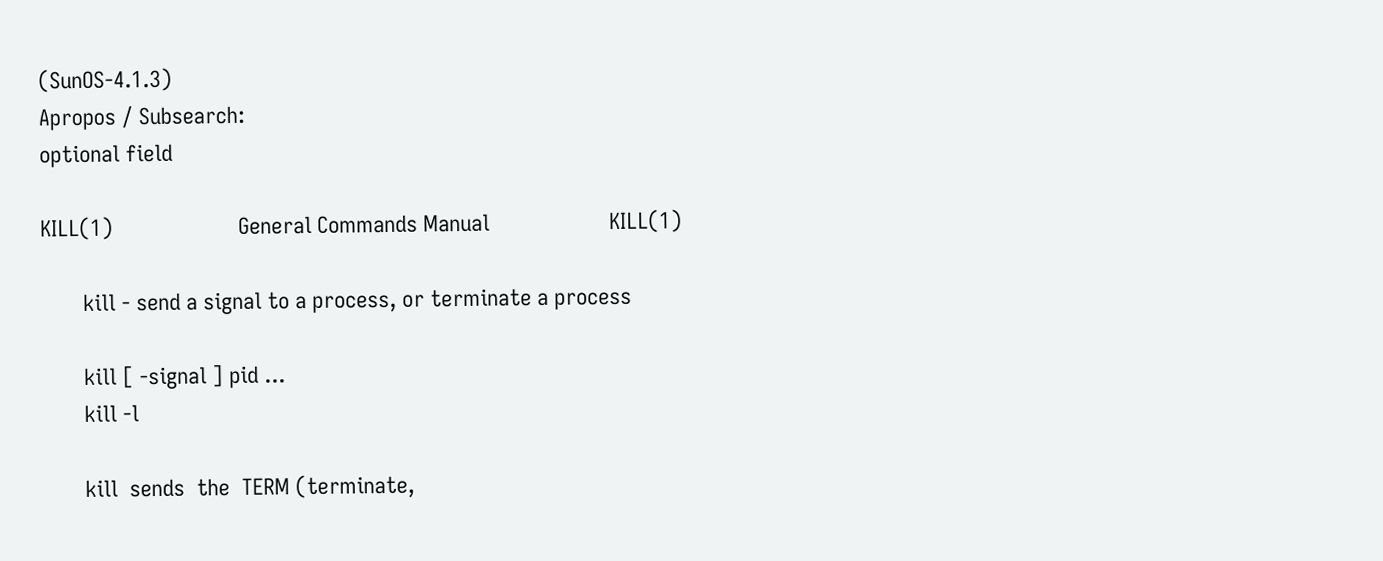(SunOS-4.1.3)
Apropos / Subsearch:
optional field

KILL(1)                     General Commands Manual                    KILL(1)

       kill - send a signal to a process, or terminate a process

       kill [ -signal ] pid ...
       kill -l

       kill  sends  the  TERM (terminate,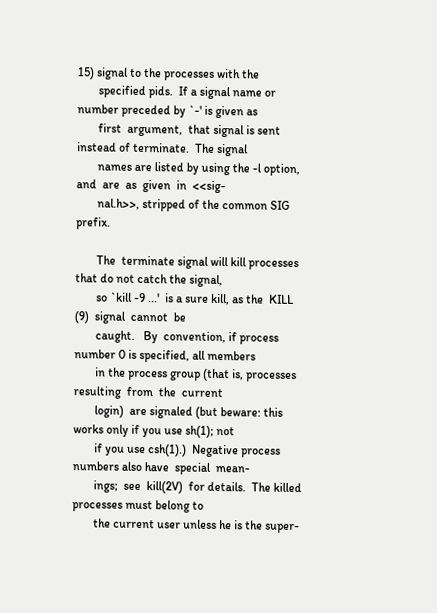15) signal to the processes with the
       specified pids.  If a signal name or number preceded by `-' is given as
       first  argument,  that signal is sent instead of terminate.  The signal
       names are listed by using the -l option, and  are  as  given  in  <<sig-
       nal.h>>, stripped of the common SIG prefix.

       The  terminate signal will kill processes that do not catch the signal,
       so `kill -9 ...'  is a sure kill, as the  KILL  (9)  signal  cannot  be
       caught.   By  convention, if process number 0 is specified, all members
       in the process group (that is, processes  resulting  from  the  current
       login)  are signaled (but beware: this works only if you use sh(1); not
       if you use csh(1).)  Negative process numbers also have  special  mean-
       ings;  see  kill(2V)  for details.  The killed processes must belong to
       the current user unless he is the super-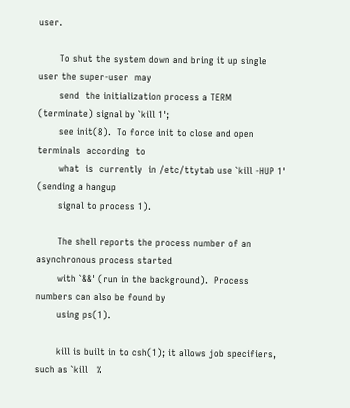user.

       To shut the system down and bring it up single user the super-user  may
       send  the initialization process a TERM (terminate) signal by `kill 1';
       see init(8).  To force init to close and open  terminals  according  to
       what  is  currently  in /etc/ttytab use `kill -HUP 1' (sending a hangup
       signal to process 1).

       The shell reports the process number of an asynchronous process started
       with `&&' (run in the background).  Process numbers can also be found by
       using ps(1).

       kill is built in to csh(1); it allows job specifiers, such as `kill   %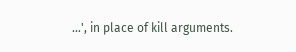...', in place of kill arguments.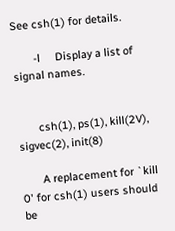See csh(1) for details.

       -l     Display a list of signal names.


       csh(1), ps(1), kill(2V), sigvec(2), init(8)

       A replacement for `kill  0' for csh(1) users should be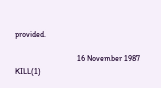provided.

                               16 November 1987                        KILL(1)